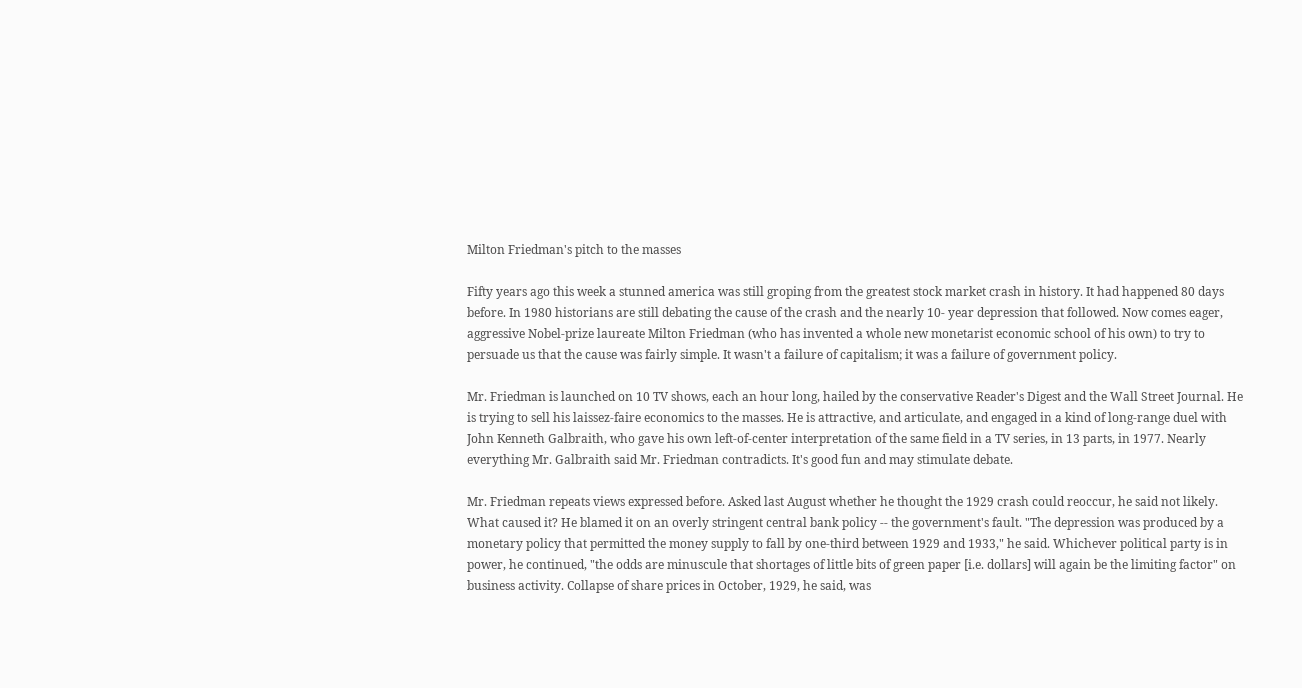Milton Friedman's pitch to the masses

Fifty years ago this week a stunned america was still groping from the greatest stock market crash in history. It had happened 80 days before. In 1980 historians are still debating the cause of the crash and the nearly 10- year depression that followed. Now comes eager, aggressive Nobel-prize laureate Milton Friedman (who has invented a whole new monetarist economic school of his own) to try to persuade us that the cause was fairly simple. It wasn't a failure of capitalism; it was a failure of government policy.

Mr. Friedman is launched on 10 TV shows, each an hour long, hailed by the conservative Reader's Digest and the Wall Street Journal. He is trying to sell his laissez-faire economics to the masses. He is attractive, and articulate, and engaged in a kind of long-range duel with John Kenneth Galbraith, who gave his own left-of-center interpretation of the same field in a TV series, in 13 parts, in 1977. Nearly everything Mr. Galbraith said Mr. Friedman contradicts. It's good fun and may stimulate debate.

Mr. Friedman repeats views expressed before. Asked last August whether he thought the 1929 crash could reoccur, he said not likely. What caused it? He blamed it on an overly stringent central bank policy -- the government's fault. "The depression was produced by a monetary policy that permitted the money supply to fall by one-third between 1929 and 1933," he said. Whichever political party is in power, he continued, "the odds are minuscule that shortages of little bits of green paper [i.e. dollars] will again be the limiting factor" on business activity. Collapse of share prices in October, 1929, he said, was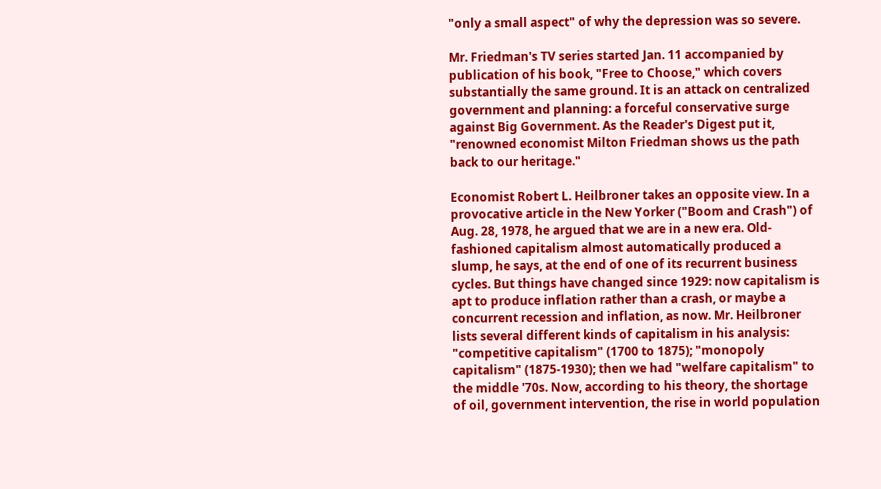"only a small aspect" of why the depression was so severe.

Mr. Friedman's TV series started Jan. 11 accompanied by publication of his book, "Free to Choose," which covers substantially the same ground. It is an attack on centralized government and planning: a forceful conservative surge against Big Government. As the Reader's Digest put it, "renowned economist Milton Friedman shows us the path back to our heritage."

Economist Robert L. Heilbroner takes an opposite view. In a provocative article in the New Yorker ("Boom and Crash") of Aug. 28, 1978, he argued that we are in a new era. Old- fashioned capitalism almost automatically produced a slump, he says, at the end of one of its recurrent business cycles. But things have changed since 1929: now capitalism is apt to produce inflation rather than a crash, or maybe a concurrent recession and inflation, as now. Mr. Heilbroner lists several different kinds of capitalism in his analysis: "competitive capitalism" (1700 to 1875); "monopoly capitalism" (1875-1930); then we had "welfare capitalism" to the middle '70s. Now, according to his theory, the shortage of oil, government intervention, the rise in world population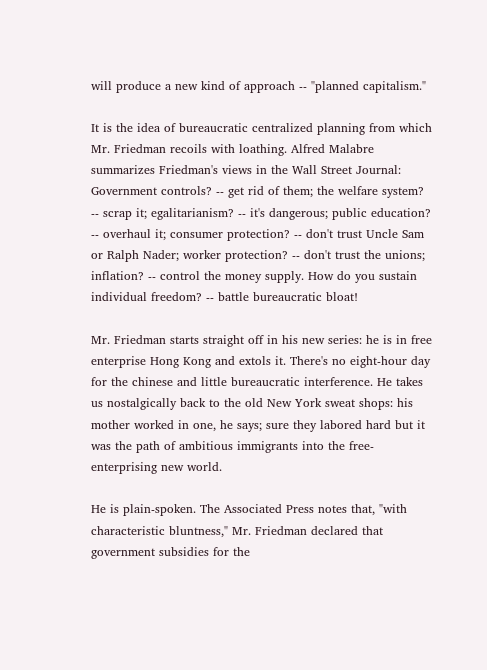will produce a new kind of approach -- "planned capitalism."

It is the idea of bureaucratic centralized planning from which Mr. Friedman recoils with loathing. Alfred Malabre summarizes Friedman's views in the Wall Street Journal: Government controls? -- get rid of them; the welfare system? -- scrap it; egalitarianism? -- it's dangerous; public education? -- overhaul it; consumer protection? -- don't trust Uncle Sam or Ralph Nader; worker protection? -- don't trust the unions; inflation? -- control the money supply. How do you sustain individual freedom? -- battle bureaucratic bloat!

Mr. Friedman starts straight off in his new series: he is in free enterprise Hong Kong and extols it. There's no eight-hour day for the chinese and little bureaucratic interference. He takes us nostalgically back to the old New York sweat shops: his mother worked in one, he says; sure they labored hard but it was the path of ambitious immigrants into the free- enterprising new world.

He is plain-spoken. The Associated Press notes that, "with characteristic bluntness," Mr. Friedman declared that government subsidies for the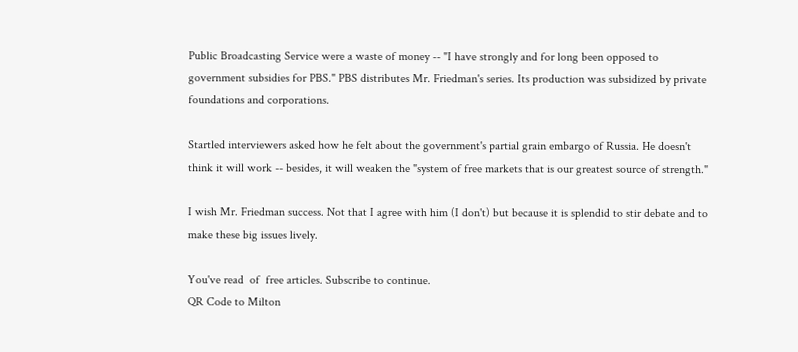Public Broadcasting Service were a waste of money -- "I have strongly and for long been opposed to government subsidies for PBS." PBS distributes Mr. Friedman's series. Its production was subsidized by private foundations and corporations.

Startled interviewers asked how he felt about the government's partial grain embargo of Russia. He doesn't think it will work -- besides, it will weaken the "system of free markets that is our greatest source of strength."

I wish Mr. Friedman success. Not that I agree with him (I don't) but because it is splendid to stir debate and to make these big issues lively.

You've read  of  free articles. Subscribe to continue.
QR Code to Milton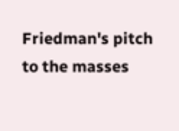Friedman's pitch to the masses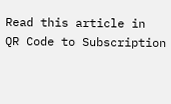Read this article in
QR Code to Subscription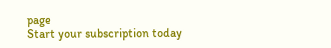page
Start your subscription today